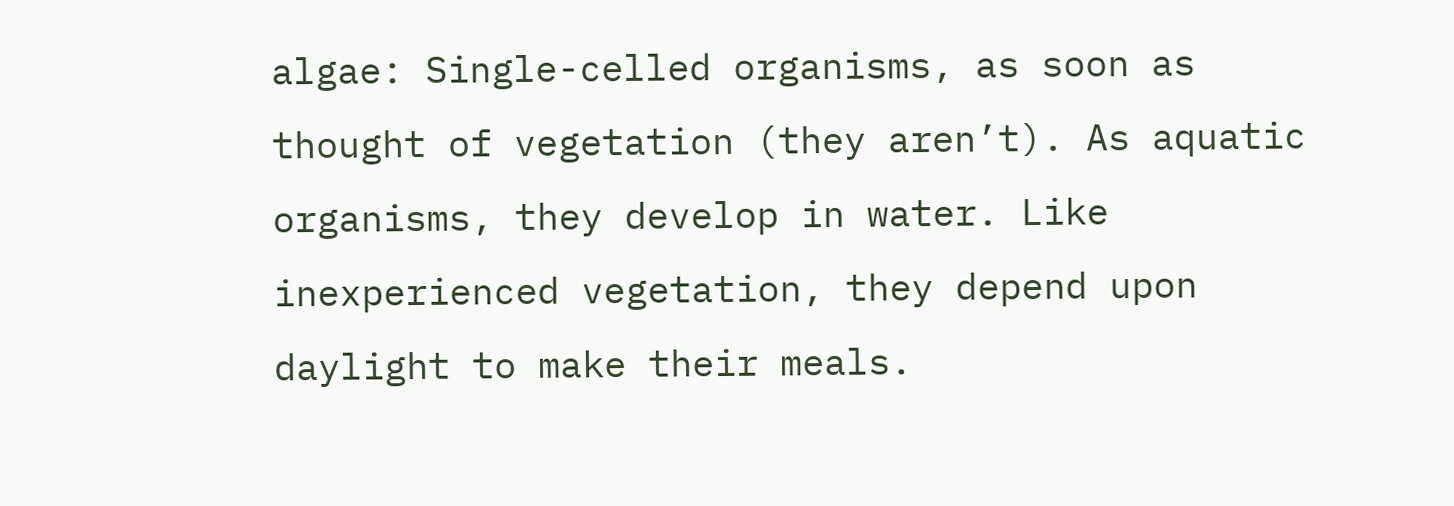algae: Single-celled organisms, as soon as thought of vegetation (they aren’t). As aquatic organisms, they develop in water. Like inexperienced vegetation, they depend upon daylight to make their meals.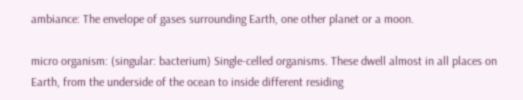ambiance: The envelope of gases surrounding Earth, one other planet or a moon.

micro organism: (singular: bacterium) Single-celled organisms. These dwell almost in all places on Earth, from the underside of the ocean to inside different residing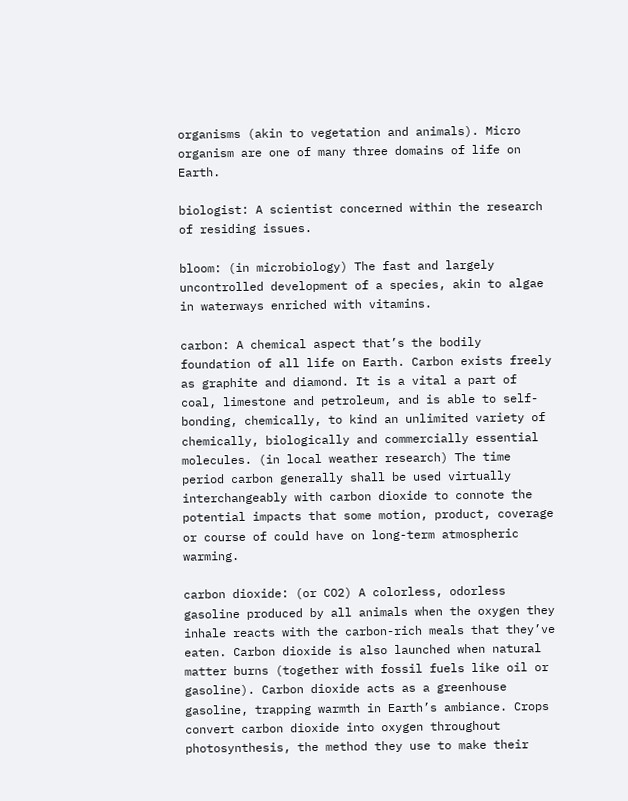organisms (akin to vegetation and animals). Micro organism are one of many three domains of life on Earth.

biologist: A scientist concerned within the research of residing issues.

bloom: (in microbiology) The fast and largely uncontrolled development of a species, akin to algae in waterways enriched with vitamins.

carbon: A chemical aspect that’s the bodily foundation of all life on Earth. Carbon exists freely as graphite and diamond. It is a vital a part of coal, limestone and petroleum, and is able to self-bonding, chemically, to kind an unlimited variety of chemically, biologically and commercially essential molecules. (in local weather research) The time period carbon generally shall be used virtually interchangeably with carbon dioxide to connote the potential impacts that some motion, product, coverage or course of could have on long-term atmospheric warming.

carbon dioxide: (or CO2) A colorless, odorless gasoline produced by all animals when the oxygen they inhale reacts with the carbon-rich meals that they’ve eaten. Carbon dioxide is also launched when natural matter burns (together with fossil fuels like oil or gasoline). Carbon dioxide acts as a greenhouse gasoline, trapping warmth in Earth’s ambiance. Crops convert carbon dioxide into oxygen throughout photosynthesis, the method they use to make their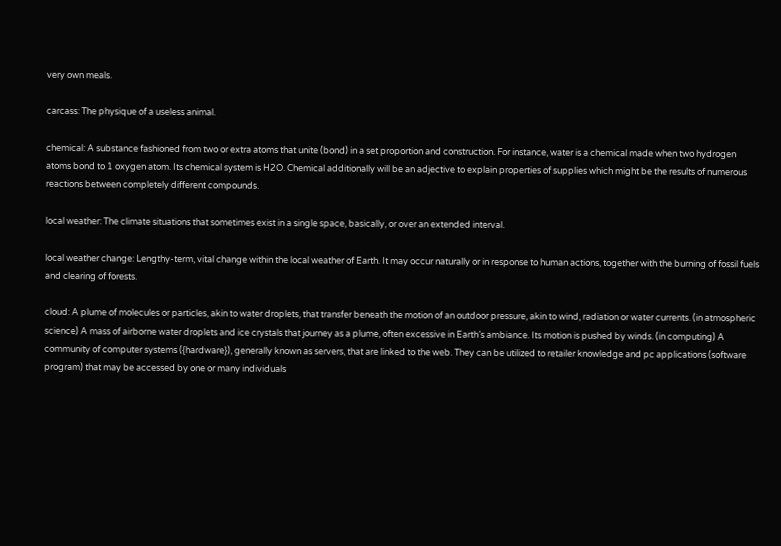very own meals.

carcass: The physique of a useless animal.

chemical: A substance fashioned from two or extra atoms that unite (bond) in a set proportion and construction. For instance, water is a chemical made when two hydrogen atoms bond to 1 oxygen atom. Its chemical system is H2O. Chemical additionally will be an adjective to explain properties of supplies which might be the results of numerous reactions between completely different compounds.

local weather: The climate situations that sometimes exist in a single space, basically, or over an extended interval.

local weather change: Lengthy-term, vital change within the local weather of Earth. It may occur naturally or in response to human actions, together with the burning of fossil fuels and clearing of forests.

cloud: A plume of molecules or particles, akin to water droplets, that transfer beneath the motion of an outdoor pressure, akin to wind, radiation or water currents. (in atmospheric science) A mass of airborne water droplets and ice crystals that journey as a plume, often excessive in Earth’s ambiance. Its motion is pushed by winds. (in computing) A community of computer systems ({hardware}), generally known as servers, that are linked to the web. They can be utilized to retailer knowledge and pc applications (software program) that may be accessed by one or many individuals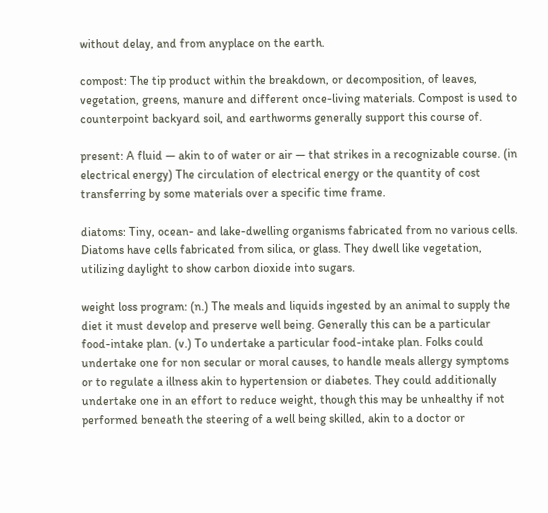without delay, and from anyplace on the earth.

compost: The tip product within the breakdown, or decomposition, of leaves, vegetation, greens, manure and different once-living materials. Compost is used to counterpoint backyard soil, and earthworms generally support this course of.

present: A fluid — akin to of water or air — that strikes in a recognizable course. (in electrical energy) The circulation of electrical energy or the quantity of cost transferring by some materials over a specific time frame.

diatoms: Tiny, ocean- and lake-dwelling organisms fabricated from no various cells. Diatoms have cells fabricated from silica, or glass. They dwell like vegetation, utilizing daylight to show carbon dioxide into sugars.

weight loss program: (n.) The meals and liquids ingested by an animal to supply the diet it must develop and preserve well being. Generally this can be a particular food-intake plan. (v.) To undertake a particular food-intake plan. Folks could undertake one for non secular or moral causes, to handle meals allergy symptoms or to regulate a illness akin to hypertension or diabetes. They could additionally undertake one in an effort to reduce weight, though this may be unhealthy if not performed beneath the steering of a well being skilled, akin to a doctor or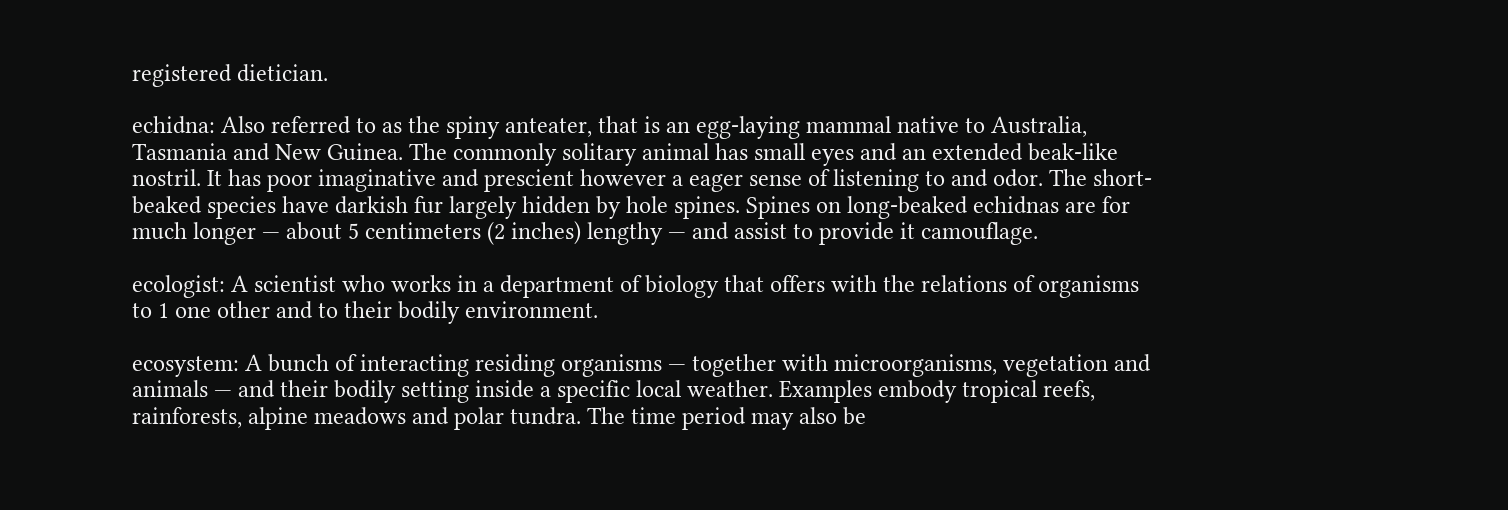registered dietician.

echidna: Also referred to as the spiny anteater, that is an egg-laying mammal native to Australia, Tasmania and New Guinea. The commonly solitary animal has small eyes and an extended beak-like nostril. It has poor imaginative and prescient however a eager sense of listening to and odor. The short-beaked species have darkish fur largely hidden by hole spines. Spines on long-beaked echidnas are for much longer — about 5 centimeters (2 inches) lengthy — and assist to provide it camouflage.

ecologist: A scientist who works in a department of biology that offers with the relations of organisms to 1 one other and to their bodily environment.

ecosystem: A bunch of interacting residing organisms — together with microorganisms, vegetation and animals — and their bodily setting inside a specific local weather. Examples embody tropical reefs, rainforests, alpine meadows and polar tundra. The time period may also be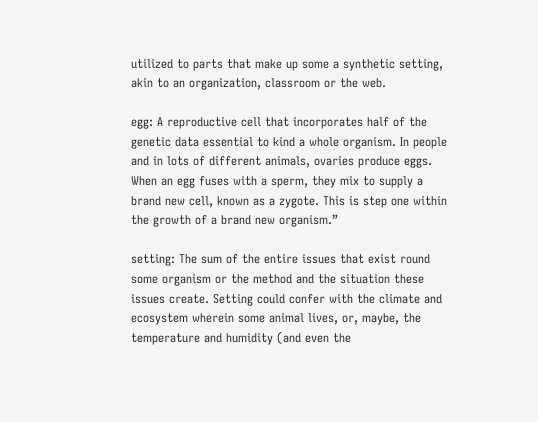utilized to parts that make up some a synthetic setting, akin to an organization, classroom or the web.

egg: A reproductive cell that incorporates half of the genetic data essential to kind a whole organism. In people and in lots of different animals, ovaries produce eggs. When an egg fuses with a sperm, they mix to supply a brand new cell, known as a zygote. This is step one within the growth of a brand new organism.”

setting: The sum of the entire issues that exist round some organism or the method and the situation these issues create. Setting could confer with the climate and ecosystem wherein some animal lives, or, maybe, the temperature and humidity (and even the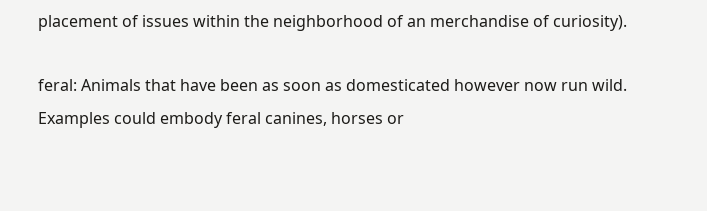placement of issues within the neighborhood of an merchandise of curiosity).

feral: Animals that have been as soon as domesticated however now run wild. Examples could embody feral canines, horses or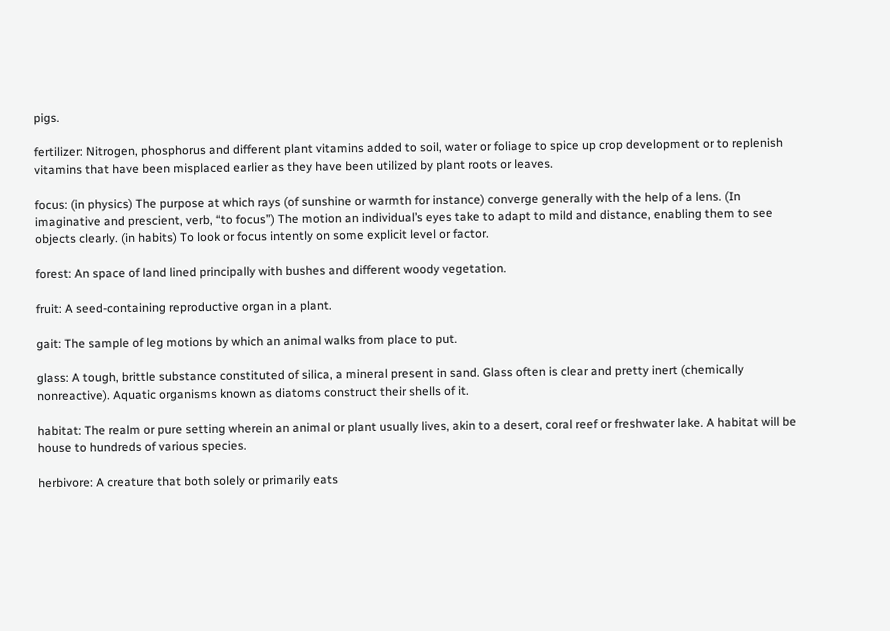pigs.

fertilizer: Nitrogen, phosphorus and different plant vitamins added to soil, water or foliage to spice up crop development or to replenish vitamins that have been misplaced earlier as they have been utilized by plant roots or leaves.

focus: (in physics) The purpose at which rays (of sunshine or warmth for instance) converge generally with the help of a lens. (In imaginative and prescient, verb, “to focus”) The motion an individual’s eyes take to adapt to mild and distance, enabling them to see objects clearly. (in habits) To look or focus intently on some explicit level or factor.

forest: An space of land lined principally with bushes and different woody vegetation.

fruit: A seed-containing reproductive organ in a plant.

gait: The sample of leg motions by which an animal walks from place to put.

glass: A tough, brittle substance constituted of silica, a mineral present in sand. Glass often is clear and pretty inert (chemically nonreactive). Aquatic organisms known as diatoms construct their shells of it.

habitat: The realm or pure setting wherein an animal or plant usually lives, akin to a desert, coral reef or freshwater lake. A habitat will be house to hundreds of various species.

herbivore: A creature that both solely or primarily eats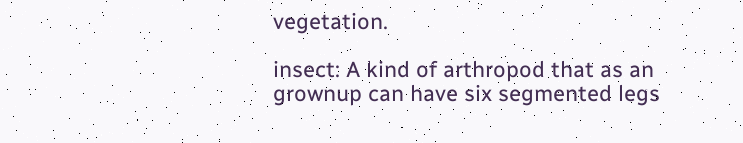vegetation.

insect: A kind of arthropod that as an grownup can have six segmented legs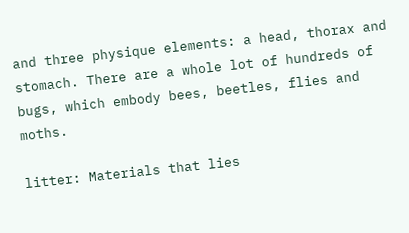and three physique elements: a head, thorax and stomach. There are a whole lot of hundreds of bugs, which embody bees, beetles, flies and moths.

litter: Materials that lies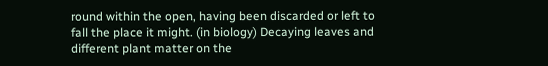round within the open, having been discarded or left to fall the place it might. (in biology) Decaying leaves and different plant matter on the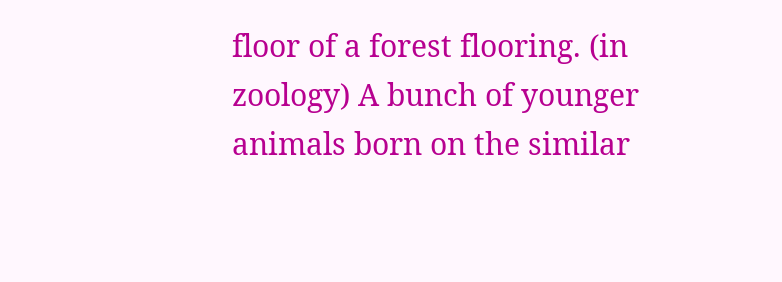floor of a forest flooring. (in zoology) A bunch of younger animals born on the similar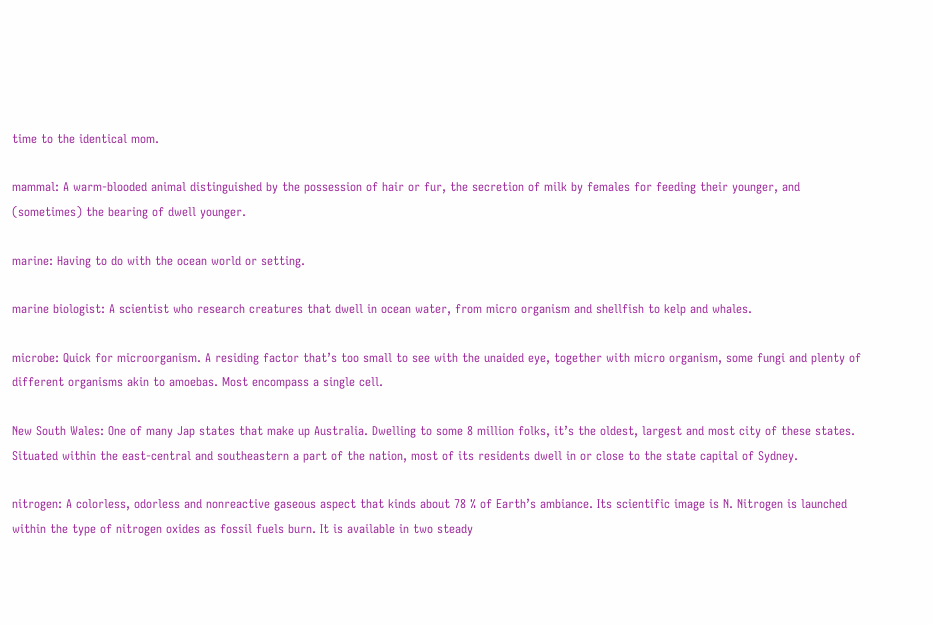time to the identical mom.

mammal: A warm-blooded animal distinguished by the possession of hair or fur, the secretion of milk by females for feeding their younger, and (sometimes) the bearing of dwell younger.

marine: Having to do with the ocean world or setting.

marine biologist: A scientist who research creatures that dwell in ocean water, from micro organism and shellfish to kelp and whales.

microbe: Quick for microorganism. A residing factor that’s too small to see with the unaided eye, together with micro organism, some fungi and plenty of different organisms akin to amoebas. Most encompass a single cell.

New South Wales: One of many Jap states that make up Australia. Dwelling to some 8 million folks, it’s the oldest, largest and most city of these states. Situated within the east-central and southeastern a part of the nation, most of its residents dwell in or close to the state capital of Sydney.

nitrogen: A colorless, odorless and nonreactive gaseous aspect that kinds about 78 % of Earth’s ambiance. Its scientific image is N. Nitrogen is launched within the type of nitrogen oxides as fossil fuels burn. It is available in two steady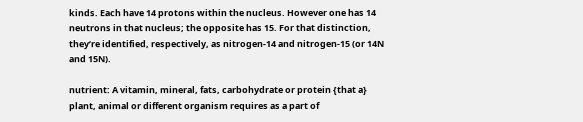kinds. Each have 14 protons within the nucleus. However one has 14 neutrons in that nucleus; the opposite has 15. For that distinction, they’re identified, respectively, as nitrogen-14 and nitrogen-15 (or 14N and 15N).

nutrient: A vitamin, mineral, fats, carbohydrate or protein {that a} plant, animal or different organism requires as a part of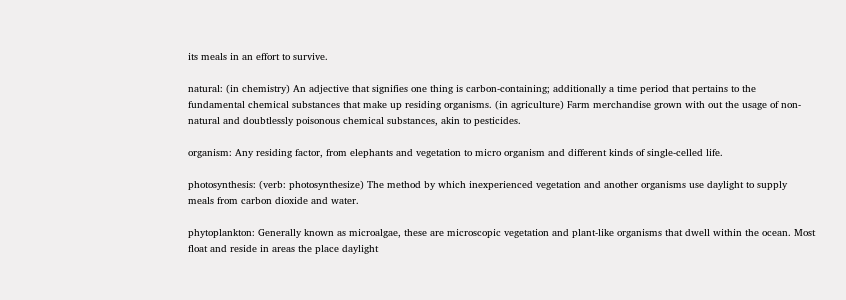its meals in an effort to survive.

natural: (in chemistry) An adjective that signifies one thing is carbon-containing; additionally a time period that pertains to the fundamental chemical substances that make up residing organisms. (in agriculture) Farm merchandise grown with out the usage of non-natural and doubtlessly poisonous chemical substances, akin to pesticides.

organism: Any residing factor, from elephants and vegetation to micro organism and different kinds of single-celled life.

photosynthesis: (verb: photosynthesize) The method by which inexperienced vegetation and another organisms use daylight to supply meals from carbon dioxide and water.

phytoplankton: Generally known as microalgae, these are microscopic vegetation and plant-like organisms that dwell within the ocean. Most float and reside in areas the place daylight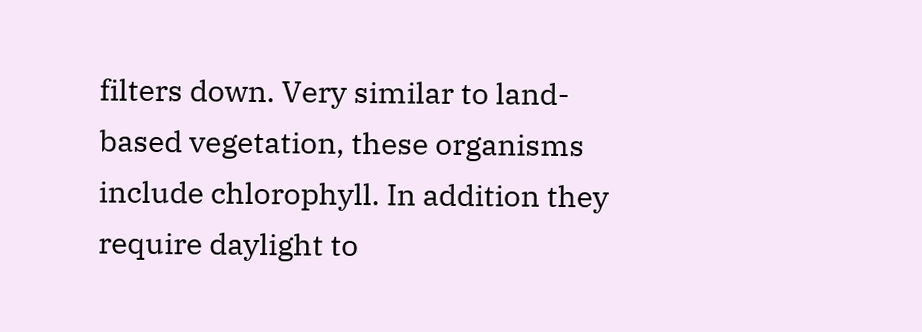filters down. Very similar to land-based vegetation, these organisms include chlorophyll. In addition they require daylight to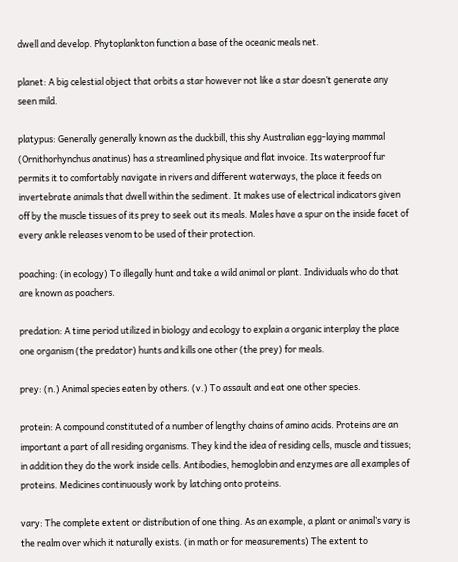dwell and develop. Phytoplankton function a base of the oceanic meals net.

planet: A big celestial object that orbits a star however not like a star doesn’t generate any seen mild.

platypus: Generally generally known as the duckbill, this shy Australian egg-laying mammal (Ornithorhynchus anatinus) has a streamlined physique and flat invoice. Its waterproof fur permits it to comfortably navigate in rivers and different waterways, the place it feeds on invertebrate animals that dwell within the sediment. It makes use of electrical indicators given off by the muscle tissues of its prey to seek out its meals. Males have a spur on the inside facet of every ankle releases venom to be used of their protection.

poaching: (in ecology) To illegally hunt and take a wild animal or plant. Individuals who do that are known as poachers.

predation: A time period utilized in biology and ecology to explain a organic interplay the place one organism (the predator) hunts and kills one other (the prey) for meals.

prey: (n.) Animal species eaten by others. (v.) To assault and eat one other species.

protein: A compound constituted of a number of lengthy chains of amino acids. Proteins are an important a part of all residing organisms. They kind the idea of residing cells, muscle and tissues; in addition they do the work inside cells. Antibodies, hemoglobin and enzymes are all examples of proteins. Medicines continuously work by latching onto proteins.

vary: The complete extent or distribution of one thing. As an example, a plant or animal’s vary is the realm over which it naturally exists. (in math or for measurements) The extent to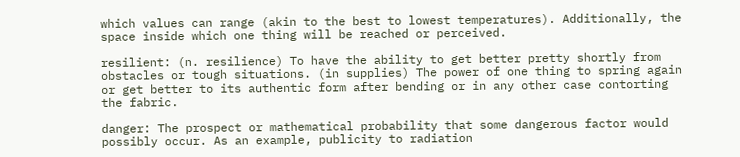which values can range (akin to the best to lowest temperatures). Additionally, the space inside which one thing will be reached or perceived.

resilient: (n. resilience) To have the ability to get better pretty shortly from obstacles or tough situations. (in supplies) The power of one thing to spring again or get better to its authentic form after bending or in any other case contorting the fabric.

danger: The prospect or mathematical probability that some dangerous factor would possibly occur. As an example, publicity to radiation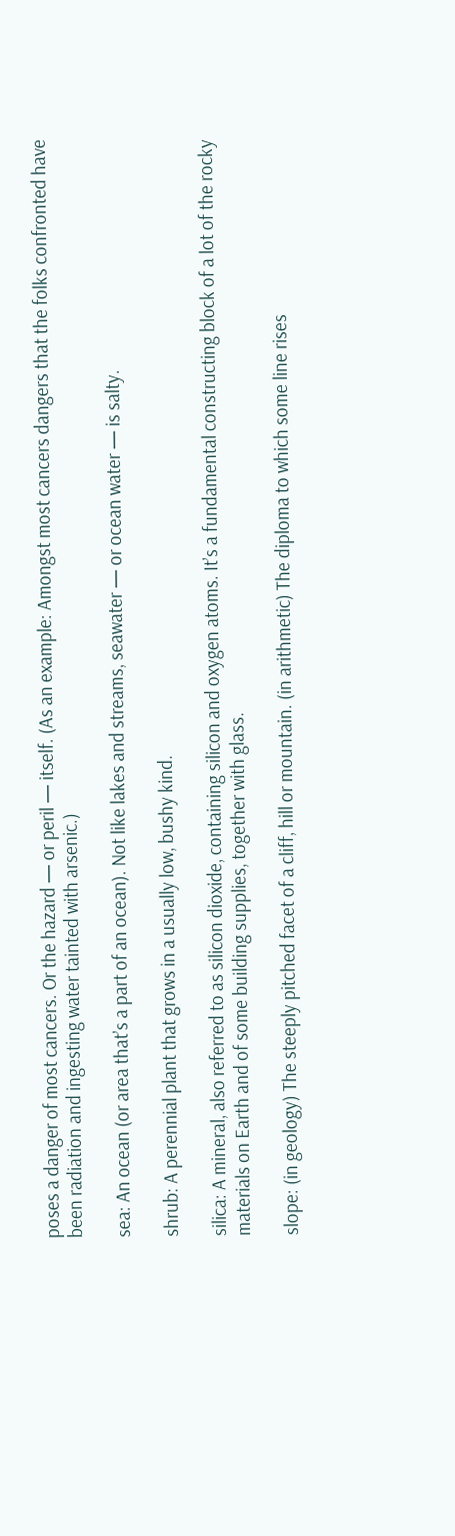poses a danger of most cancers. Or the hazard — or peril — itself. (As an example: Amongst most cancers dangers that the folks confronted have been radiation and ingesting water tainted with arsenic.)

sea: An ocean (or area that’s a part of an ocean). Not like lakes and streams, seawater — or ocean water — is salty.

shrub: A perennial plant that grows in a usually low, bushy kind.

silica: A mineral, also referred to as silicon dioxide, containing silicon and oxygen atoms. It’s a fundamental constructing block of a lot of the rocky materials on Earth and of some building supplies, together with glass.

slope: (in geology) The steeply pitched facet of a cliff, hill or mountain. (in arithmetic) The diploma to which some line rises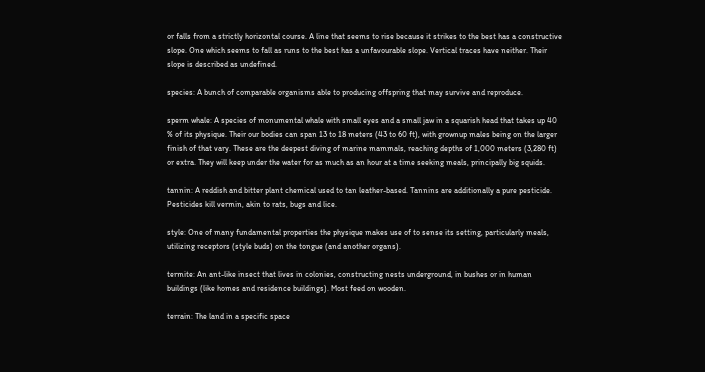or falls from a strictly horizontal course. A line that seems to rise because it strikes to the best has a constructive slope. One which seems to fall as runs to the best has a unfavourable slope. Vertical traces have neither. Their slope is described as undefined.

species: A bunch of comparable organisms able to producing offspring that may survive and reproduce.

sperm whale: A species of monumental whale with small eyes and a small jaw in a squarish head that takes up 40 % of its physique. Their our bodies can span 13 to 18 meters (43 to 60 ft), with grownup males being on the larger finish of that vary. These are the deepest diving of marine mammals, reaching depths of 1,000 meters (3,280 ft) or extra. They will keep under the water for as much as an hour at a time seeking meals, principally big squids.

tannin: A reddish and bitter plant chemical used to tan leather-based. Tannins are additionally a pure pesticide. Pesticides kill vermin, akin to rats, bugs and lice.

style: One of many fundamental properties the physique makes use of to sense its setting, particularly meals, utilizing receptors (style buds) on the tongue (and another organs).

termite: An ant-like insect that lives in colonies, constructing nests underground, in bushes or in human buildings (like homes and residence buildings). Most feed on wooden.

terrain: The land in a specific space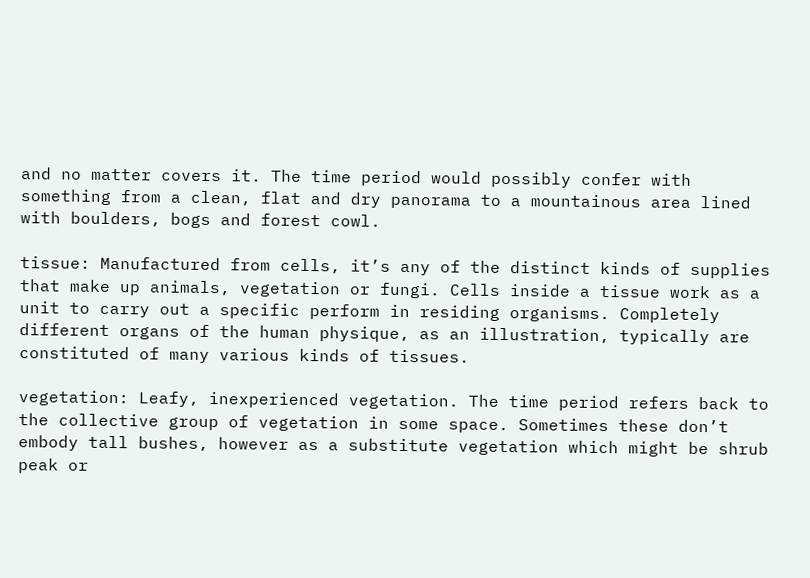and no matter covers it. The time period would possibly confer with something from a clean, flat and dry panorama to a mountainous area lined with boulders, bogs and forest cowl.

tissue: Manufactured from cells, it’s any of the distinct kinds of supplies that make up animals, vegetation or fungi. Cells inside a tissue work as a unit to carry out a specific perform in residing organisms. Completely different organs of the human physique, as an illustration, typically are constituted of many various kinds of tissues.

vegetation: Leafy, inexperienced vegetation. The time period refers back to the collective group of vegetation in some space. Sometimes these don’t embody tall bushes, however as a substitute vegetation which might be shrub peak or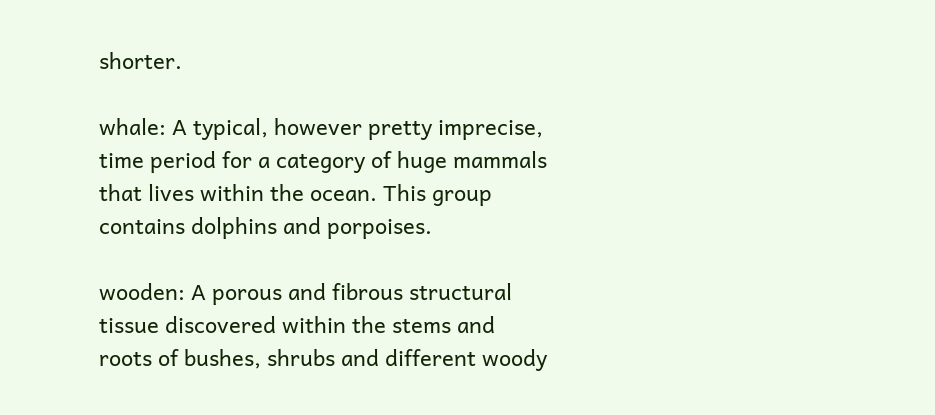shorter.

whale: A typical, however pretty imprecise, time period for a category of huge mammals that lives within the ocean. This group contains dolphins and porpoises.

wooden: A porous and fibrous structural tissue discovered within the stems and roots of bushes, shrubs and different woody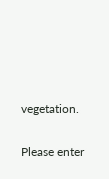vegetation.


Please enter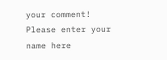your comment!
Please enter your name here